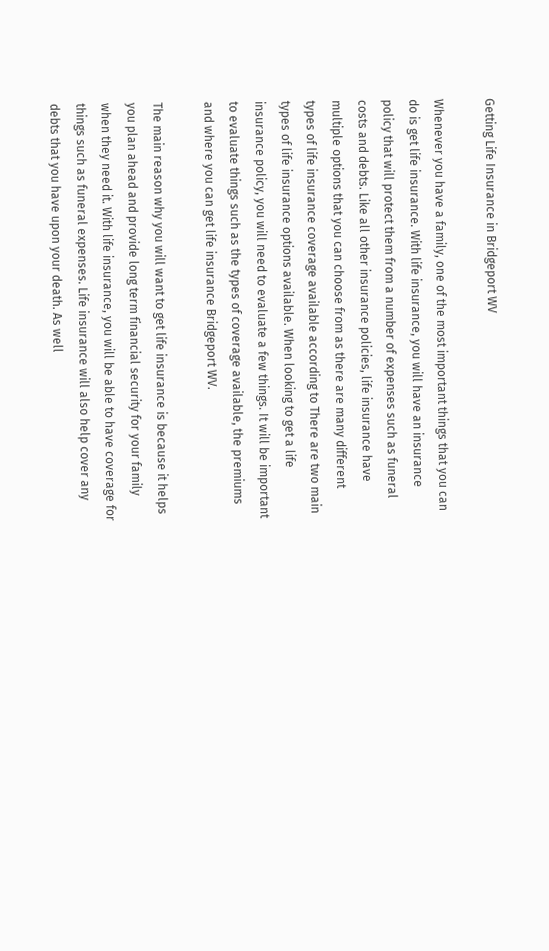Getting Life Insurance in Bridgeport WV

Whenever you have a family, one of the most important things that you can do is get life insurance. With life insurance, you will have an insurance policy that will protect them from a number of expenses such as funeral costs and debts. Like all other insurance policies, life insurance have multiple options that you can choose from as there are many different types of life insurance coverage available according to There are two main types of life insurance options available. When looking to get a life insurance policy, you will need to evaluate a few things. It will be important to evaluate things such as the types of coverage available, the premiums and where you can get life insurance Bridgeport WV.

The main reason why you will want to get life insurance is because it helps you plan ahead and provide long term financial security for your family when they need it. With life insurance, you will be able to have coverage for things such as funeral expenses. Life insurance will also help cover any debts that you have upon your death. As well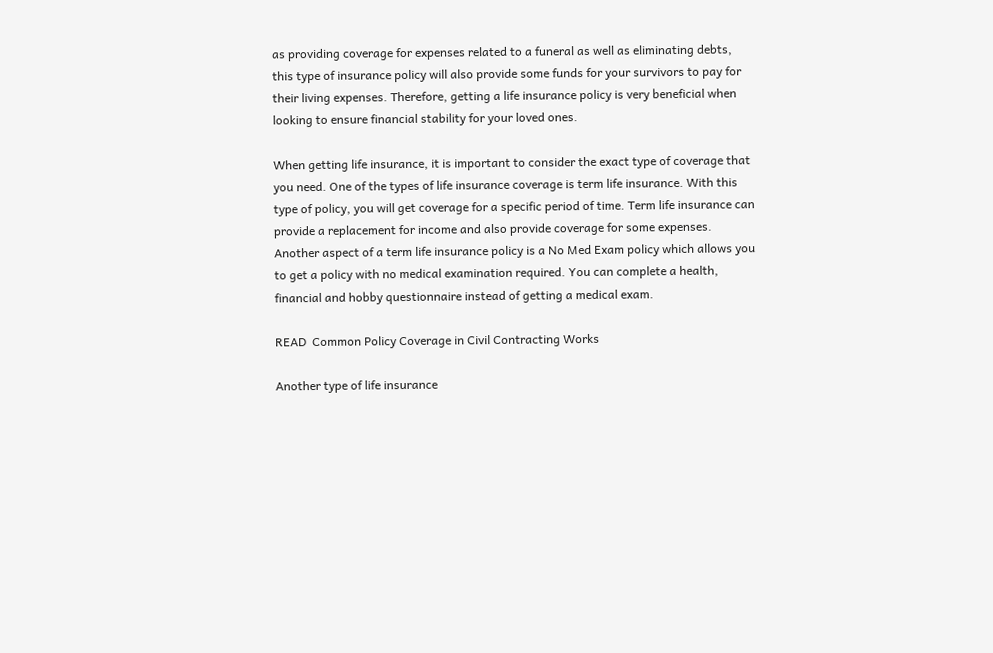as providing coverage for expenses related to a funeral as well as eliminating debts, this type of insurance policy will also provide some funds for your survivors to pay for their living expenses. Therefore, getting a life insurance policy is very beneficial when looking to ensure financial stability for your loved ones.

When getting life insurance, it is important to consider the exact type of coverage that you need. One of the types of life insurance coverage is term life insurance. With this type of policy, you will get coverage for a specific period of time. Term life insurance can provide a replacement for income and also provide coverage for some expenses. Another aspect of a term life insurance policy is a No Med Exam policy which allows you to get a policy with no medical examination required. You can complete a health, financial and hobby questionnaire instead of getting a medical exam.

READ  Common Policy Coverage in Civil Contracting Works

Another type of life insurance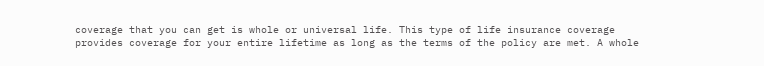coverage that you can get is whole or universal life. This type of life insurance coverage provides coverage for your entire lifetime as long as the terms of the policy are met. A whole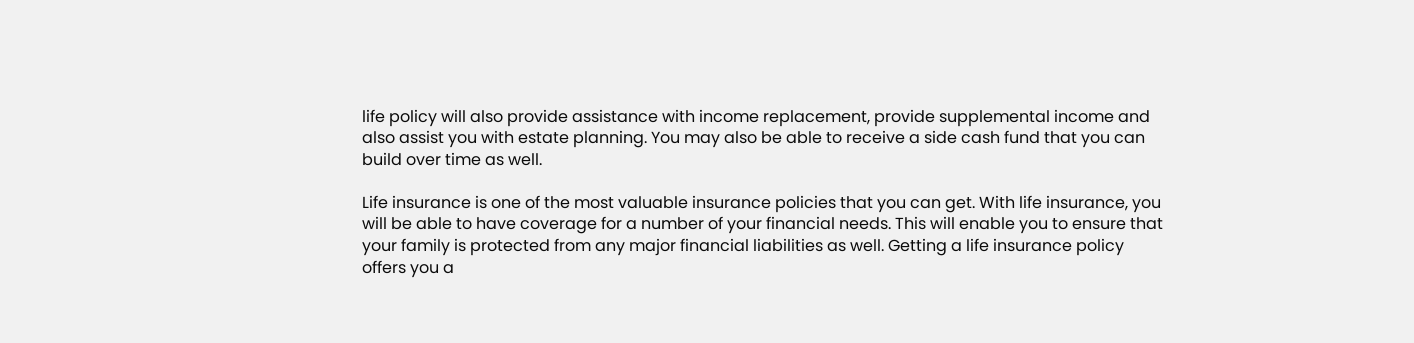life policy will also provide assistance with income replacement, provide supplemental income and also assist you with estate planning. You may also be able to receive a side cash fund that you can build over time as well.

Life insurance is one of the most valuable insurance policies that you can get. With life insurance, you will be able to have coverage for a number of your financial needs. This will enable you to ensure that your family is protected from any major financial liabilities as well. Getting a life insurance policy offers you a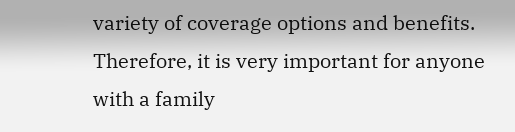variety of coverage options and benefits. Therefore, it is very important for anyone with a family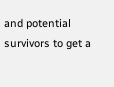and potential survivors to get a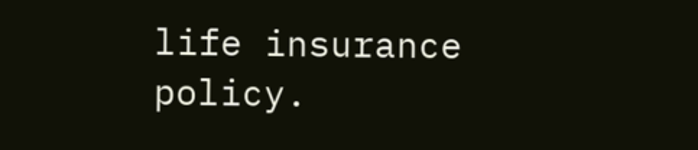life insurance policy.